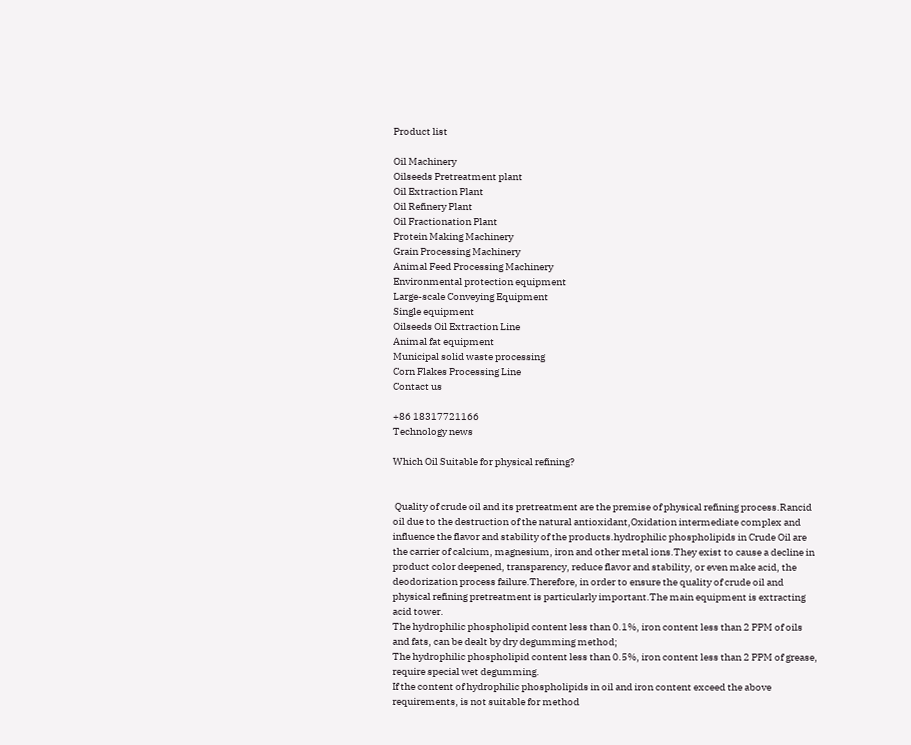Product list

Oil Machinery
Oilseeds Pretreatment plant
Oil Extraction Plant
Oil Refinery Plant
Oil Fractionation Plant
Protein Making Machinery
Grain Processing Machinery
Animal Feed Processing Machinery
Environmental protection equipment
Large-scale Conveying Equipment
Single equipment
Oilseeds Oil Extraction Line
Animal fat equipment
Municipal solid waste processing
Corn Flakes Processing Line
Contact us

+86 18317721166
Technology news

Which Oil Suitable for physical refining?


 Quality of crude oil and its pretreatment are the premise of physical refining process.Rancid oil due to the destruction of the natural antioxidant,Oxidation intermediate complex and influence the flavor and stability of the products.hydrophilic phospholipids in Crude Oil are the carrier of calcium, magnesium, iron and other metal ions.They exist to cause a decline in product color deepened, transparency, reduce flavor and stability, or even make acid, the deodorization process failure.Therefore, in order to ensure the quality of crude oil and physical refining pretreatment is particularly important.The main equipment is extracting acid tower.
The hydrophilic phospholipid content less than 0.1%, iron content less than 2 PPM of oils and fats, can be dealt by dry degumming method;
The hydrophilic phospholipid content less than 0.5%, iron content less than 2 PPM of grease, require special wet degumming.
If the content of hydrophilic phospholipids in oil and iron content exceed the above requirements, is not suitable for method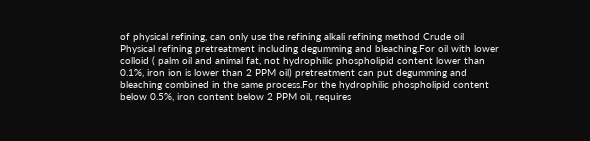of physical refining, can only use the refining alkali refining method Crude oil Physical refining pretreatment including degumming and bleaching.For oil with lower colloid ( palm oil and animal fat, not hydrophilic phospholipid content lower than 0.1%, iron ion is lower than 2 PPM oil) pretreatment can put degumming and bleaching combined in the same process.For the hydrophilic phospholipid content below 0.5%, iron content below 2 PPM oil, requires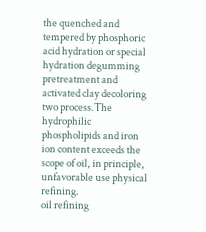the quenched and tempered by phosphoric acid hydration or special hydration degumming pretreatment and activated clay decoloring two process.The hydrophilic phospholipids and iron ion content exceeds the scope of oil, in principle, unfavorable use physical refining.
oil refining